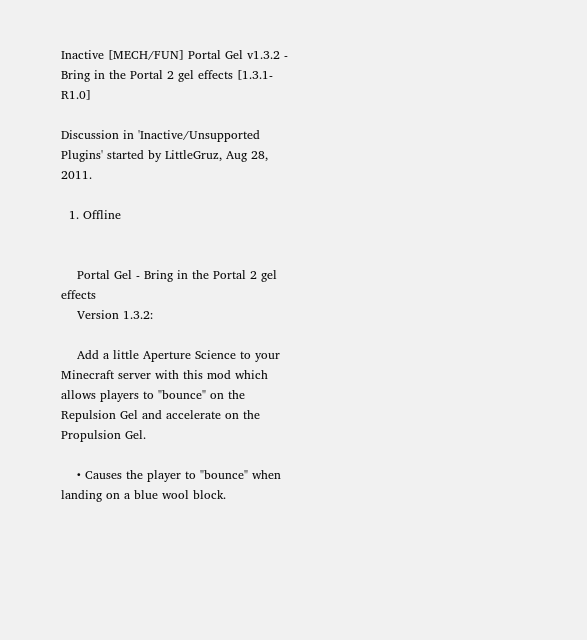Inactive [MECH/FUN] Portal Gel v1.3.2 - Bring in the Portal 2 gel effects [1.3.1-R1.0]

Discussion in 'Inactive/Unsupported Plugins' started by LittleGruz, Aug 28, 2011.

  1. Offline


    Portal Gel - Bring in the Portal 2 gel effects
    Version 1.3.2:

    Add a little Aperture Science to your Minecraft server with this mod which allows players to "bounce" on the Repulsion Gel and accelerate on the Propulsion Gel.

    • Causes the player to "bounce" when landing on a blue wool block.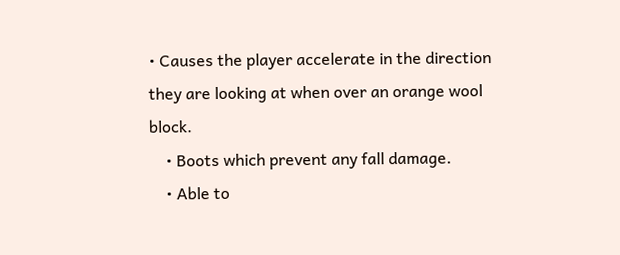• Causes the player accelerate in the direction they are looking at when over an orange wool block.
    • Boots which prevent any fall damage.
    • Able to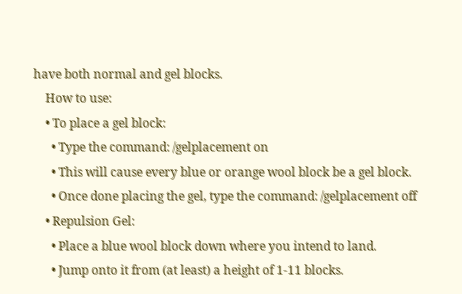have both normal and gel blocks.
    How to use:
    • To place a gel block:
      • Type the command: /gelplacement on
      • This will cause every blue or orange wool block be a gel block.
      • Once done placing the gel, type the command: /gelplacement off
    • Repulsion Gel:
      • Place a blue wool block down where you intend to land.
      • Jump onto it from (at least) a height of 1-11 blocks.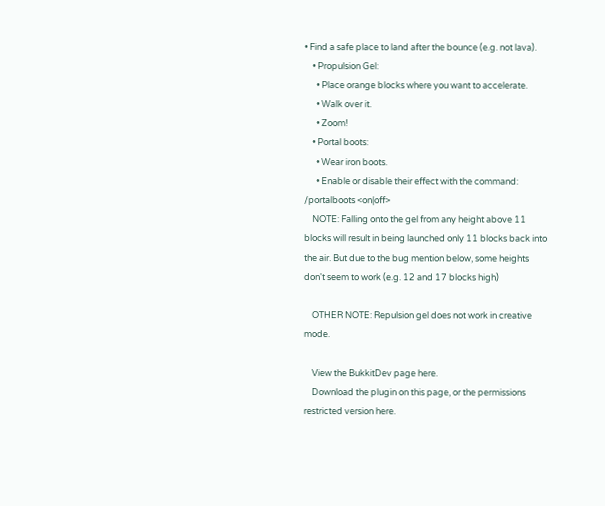• Find a safe place to land after the bounce (e.g. not lava).
    • Propulsion Gel:
      • Place orange blocks where you want to accelerate.
      • Walk over it.
      • Zoom!
    • Portal boots:
      • Wear iron boots.
      • Enable or disable their effect with the command: /portalboots <on|off>
    NOTE: Falling onto the gel from any height above 11 blocks will result in being launched only 11 blocks back into the air. But due to the bug mention below, some heights don't seem to work (e.g. 12 and 17 blocks high)

    OTHER NOTE: Repulsion gel does not work in creative mode.

    View the BukkitDev page here.
    Download the plugin on this page, or the permissions restricted version here.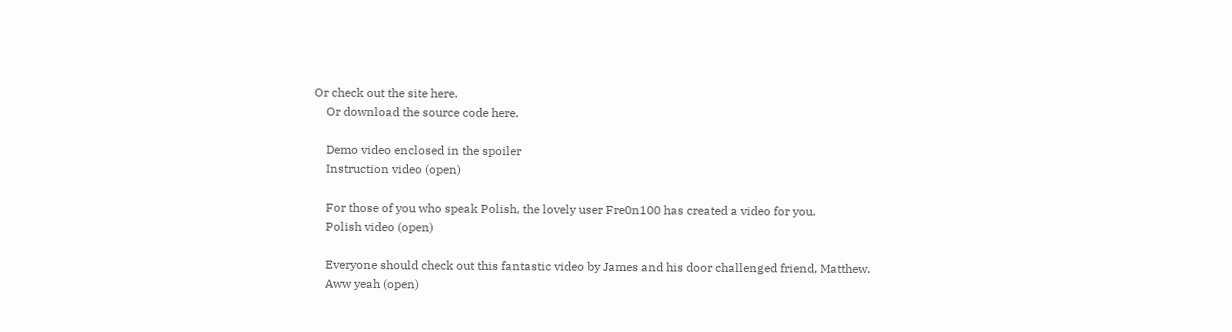Or check out the site here.
    Or download the source code here.

    Demo video enclosed in the spoiler
    Instruction video (open)

    For those of you who speak Polish, the lovely user Fre0n100 has created a video for you.
    Polish video (open)

    Everyone should check out this fantastic video by James and his door challenged friend, Matthew.
    Aww yeah (open)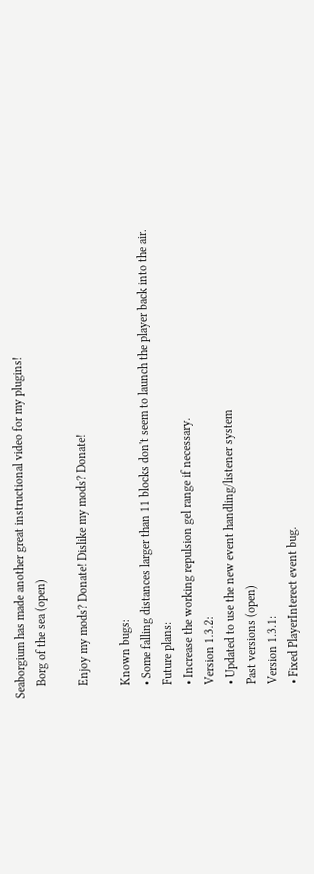Seaborgium has made another great instructional video for my plugins!
    Borg of the sea (open)

    Enjoy my mods? Donate! Dislike my mods? Donate!

    Known bugs:
    • Some falling distances larger than 11 blocks don't seem to launch the player back into the air.
    Future plans:
    • Increase the working repulsion gel range if necessary.
    Version 1.3.2:
    • Updated to use the new event handling/listener system
    Past versions (open)
    Version 1.3.1:
    • Fixed PlayerInterect event bug.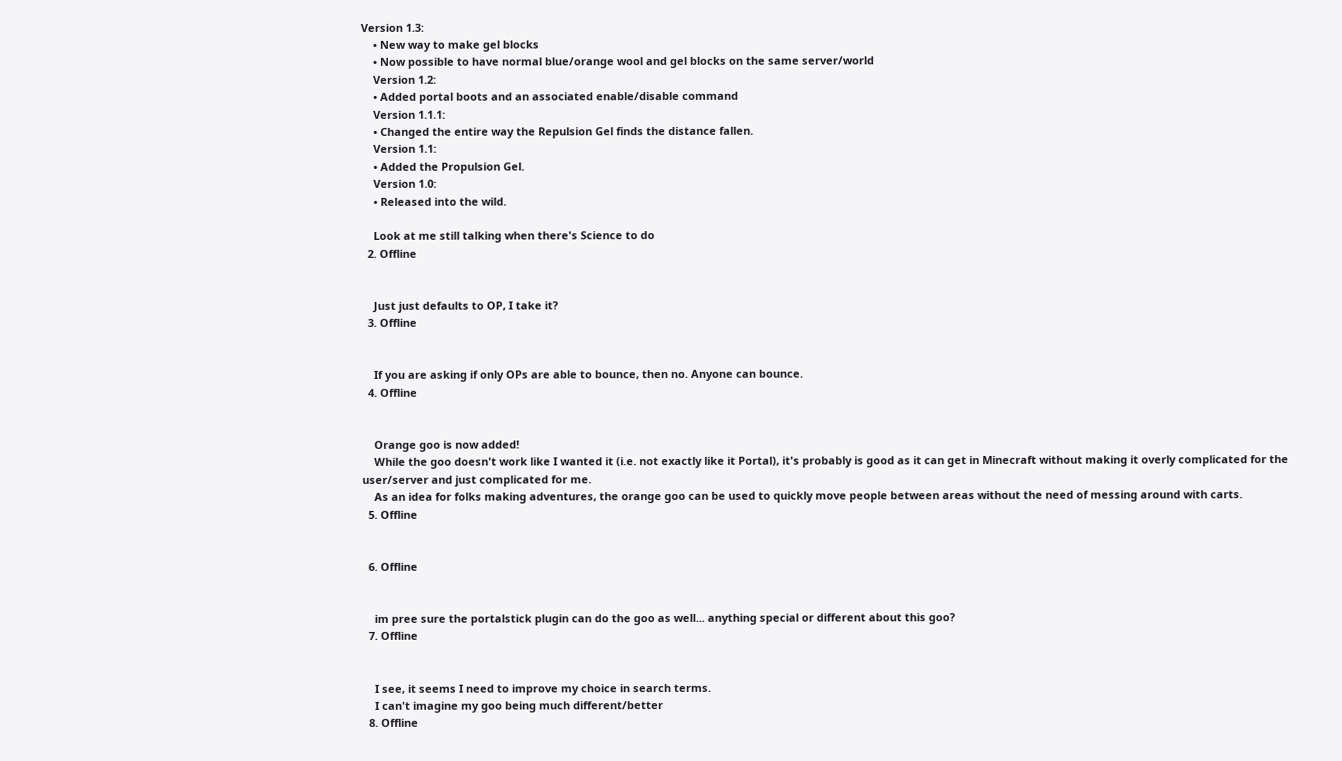Version 1.3:
    • New way to make gel blocks
    • Now possible to have normal blue/orange wool and gel blocks on the same server/world
    Version 1.2:
    • Added portal boots and an associated enable/disable command
    Version 1.1.1:
    • Changed the entire way the Repulsion Gel finds the distance fallen.
    Version 1.1:
    • Added the Propulsion Gel.
    Version 1.0:
    • Released into the wild.

    Look at me still talking when there's Science to do
  2. Offline


    Just just defaults to OP, I take it?
  3. Offline


    If you are asking if only OPs are able to bounce, then no. Anyone can bounce.
  4. Offline


    Orange goo is now added!
    While the goo doesn't work like I wanted it (i.e. not exactly like it Portal), it's probably is good as it can get in Minecraft without making it overly complicated for the user/server and just complicated for me.
    As an idea for folks making adventures, the orange goo can be used to quickly move people between areas without the need of messing around with carts.
  5. Offline


  6. Offline


    im pree sure the portalstick plugin can do the goo as well... anything special or different about this goo?
  7. Offline


    I see, it seems I need to improve my choice in search terms.
    I can't imagine my goo being much different/better
  8. Offline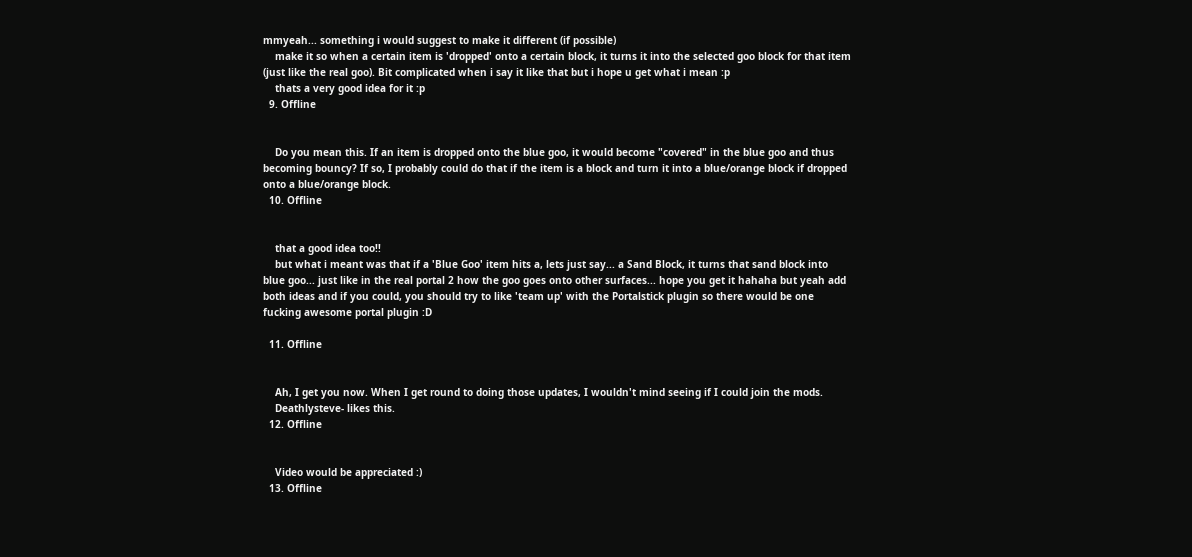mmyeah... something i would suggest to make it different (if possible)
    make it so when a certain item is 'dropped' onto a certain block, it turns it into the selected goo block for that item (just like the real goo). Bit complicated when i say it like that but i hope u get what i mean :p
    thats a very good idea for it :p
  9. Offline


    Do you mean this. If an item is dropped onto the blue goo, it would become "covered" in the blue goo and thus becoming bouncy? If so, I probably could do that if the item is a block and turn it into a blue/orange block if dropped onto a blue/orange block.
  10. Offline


    that a good idea too!!
    but what i meant was that if a 'Blue Goo' item hits a, lets just say... a Sand Block, it turns that sand block into blue goo... just like in the real portal 2 how the goo goes onto other surfaces... hope you get it hahaha but yeah add both ideas and if you could, you should try to like 'team up' with the Portalstick plugin so there would be one fucking awesome portal plugin :D

  11. Offline


    Ah, I get you now. When I get round to doing those updates, I wouldn't mind seeing if I could join the mods.
    Deathlysteve- likes this.
  12. Offline


    Video would be appreciated :)
  13. Offline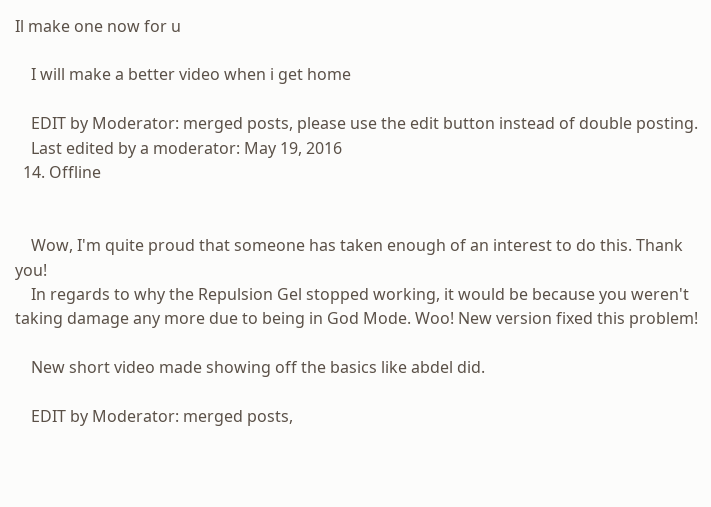Il make one now for u

    I will make a better video when i get home

    EDIT by Moderator: merged posts, please use the edit button instead of double posting.
    Last edited by a moderator: May 19, 2016
  14. Offline


    Wow, I'm quite proud that someone has taken enough of an interest to do this. Thank you!
    In regards to why the Repulsion Gel stopped working, it would be because you weren't taking damage any more due to being in God Mode. Woo! New version fixed this problem!

    New short video made showing off the basics like abdel did.

    EDIT by Moderator: merged posts,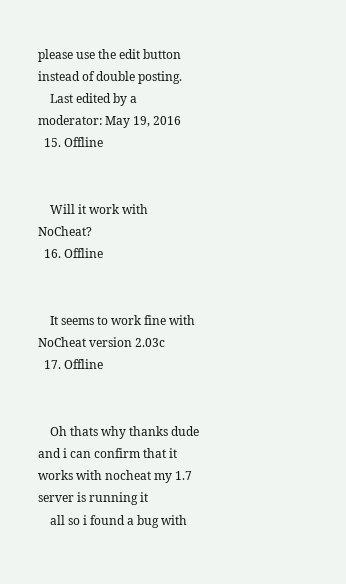please use the edit button instead of double posting.
    Last edited by a moderator: May 19, 2016
  15. Offline


    Will it work with NoCheat?
  16. Offline


    It seems to work fine with NoCheat version 2.03c
  17. Offline


    Oh thats why thanks dude and i can confirm that it works with nocheat my 1.7 server is running it
    all so i found a bug with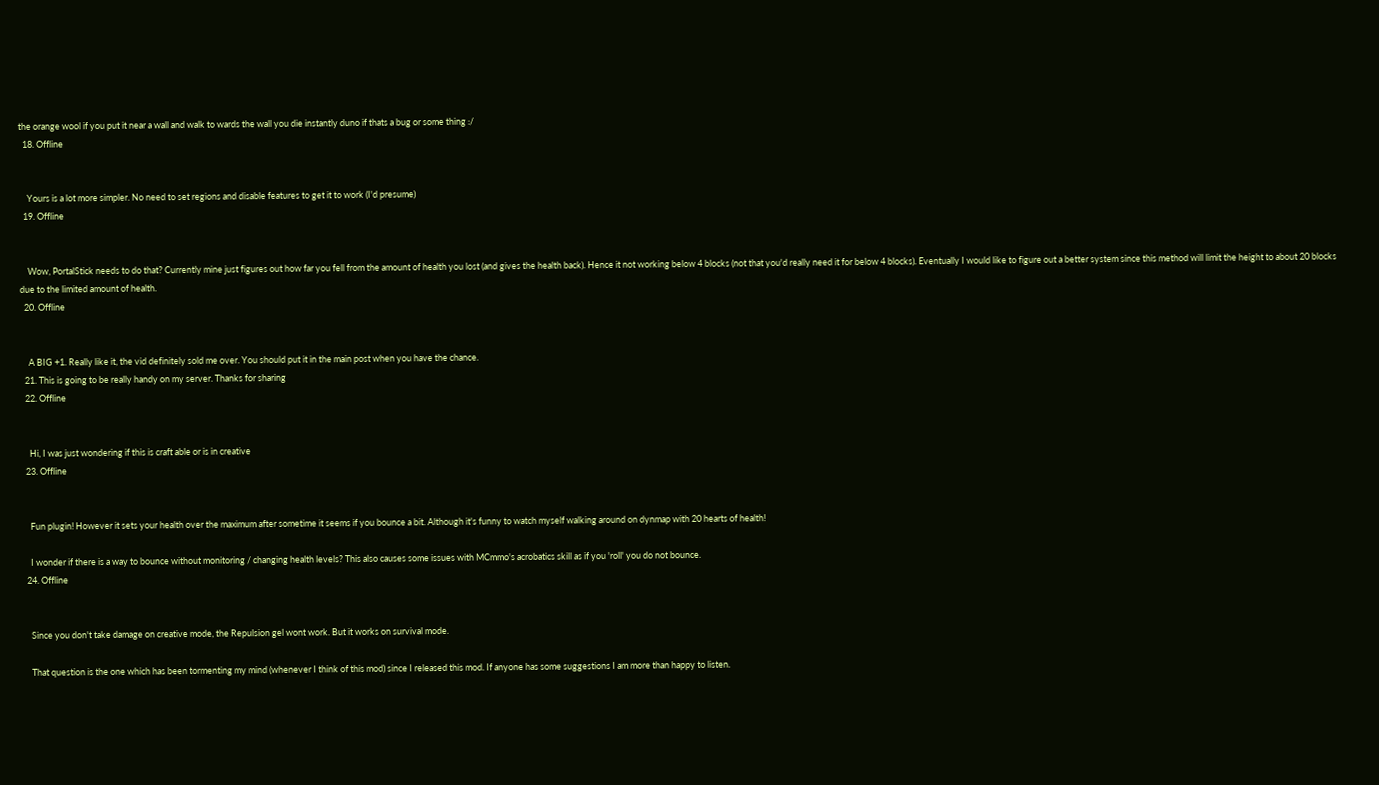the orange wool if you put it near a wall and walk to wards the wall you die instantly duno if thats a bug or some thing :/
  18. Offline


    Yours is a lot more simpler. No need to set regions and disable features to get it to work (I'd presume)
  19. Offline


    Wow, PortalStick needs to do that? Currently mine just figures out how far you fell from the amount of health you lost (and gives the health back). Hence it not working below 4 blocks (not that you'd really need it for below 4 blocks). Eventually I would like to figure out a better system since this method will limit the height to about 20 blocks due to the limited amount of health.
  20. Offline


    A BIG +1. Really like it, the vid definitely sold me over. You should put it in the main post when you have the chance.
  21. This is going to be really handy on my server. Thanks for sharing
  22. Offline


    Hi, I was just wondering if this is craft able or is in creative
  23. Offline


    Fun plugin! However it sets your health over the maximum after sometime it seems if you bounce a bit. Although it's funny to watch myself walking around on dynmap with 20 hearts of health!

    I wonder if there is a way to bounce without monitoring / changing health levels? This also causes some issues with MCmmo's acrobatics skill as if you 'roll' you do not bounce.
  24. Offline


    Since you don't take damage on creative mode, the Repulsion gel wont work. But it works on survival mode.

    That question is the one which has been tormenting my mind (whenever I think of this mod) since I released this mod. If anyone has some suggestions I am more than happy to listen.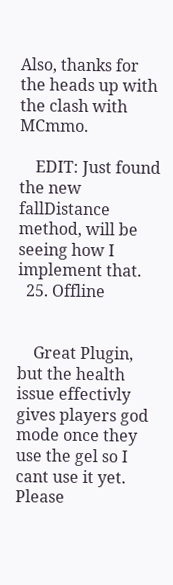Also, thanks for the heads up with the clash with MCmmo.

    EDIT: Just found the new fallDistance method, will be seeing how I implement that.
  25. Offline


    Great Plugin, but the health issue effectivly gives players god mode once they use the gel so I cant use it yet. Please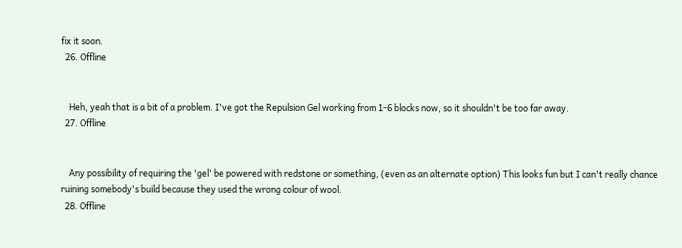fix it soon.
  26. Offline


    Heh, yeah that is a bit of a problem. I've got the Repulsion Gel working from 1-6 blocks now, so it shouldn't be too far away.
  27. Offline


    Any possibility of requiring the 'gel' be powered with redstone or something, (even as an alternate option) This looks fun but I can't really chance ruining somebody's build because they used the wrong colour of wool.
  28. Offline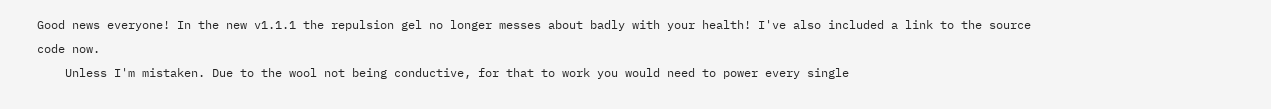Good news everyone! In the new v1.1.1 the repulsion gel no longer messes about badly with your health! I've also included a link to the source code now.
    Unless I'm mistaken. Due to the wool not being conductive, for that to work you would need to power every single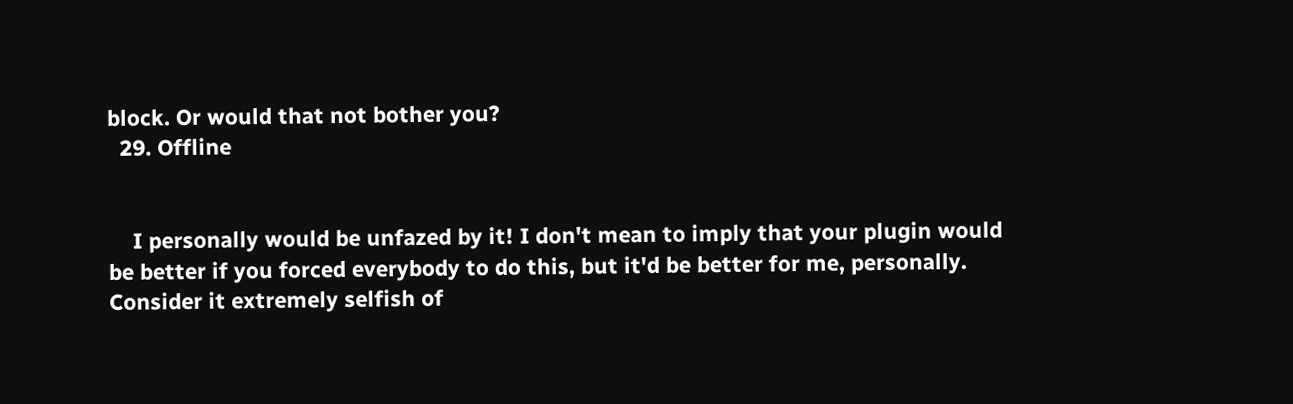block. Or would that not bother you?
  29. Offline


    I personally would be unfazed by it! I don't mean to imply that your plugin would be better if you forced everybody to do this, but it'd be better for me, personally. Consider it extremely selfish of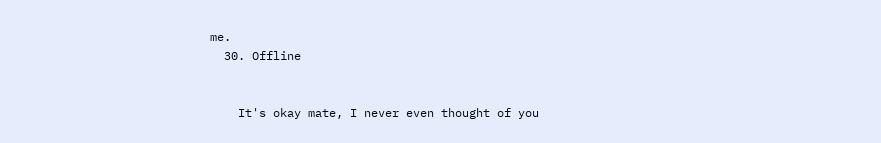me.
  30. Offline


    It's okay mate, I never even thought of you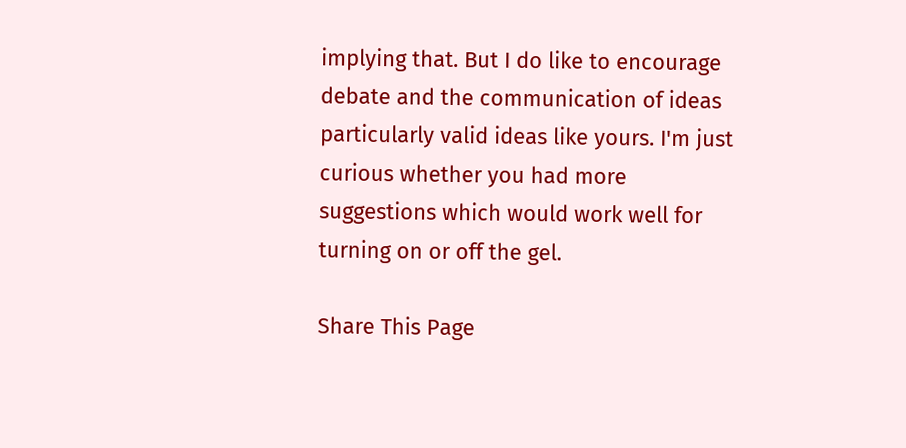implying that. But I do like to encourage debate and the communication of ideas particularly valid ideas like yours. I'm just curious whether you had more suggestions which would work well for turning on or off the gel.

Share This Page